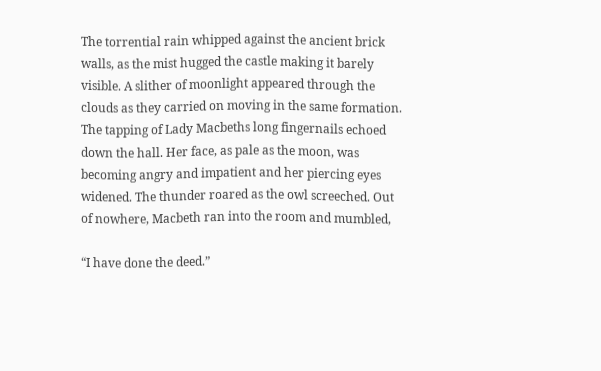The torrential rain whipped against the ancient brick walls, as the mist hugged the castle making it barely visible. A slither of moonlight appeared through the clouds as they carried on moving in the same formation. The tapping of Lady Macbeths long fingernails echoed down the hall. Her face, as pale as the moon, was becoming angry and impatient and her piercing eyes widened. The thunder roared as the owl screeched. Out of nowhere, Macbeth ran into the room and mumbled,

“I have done the deed.”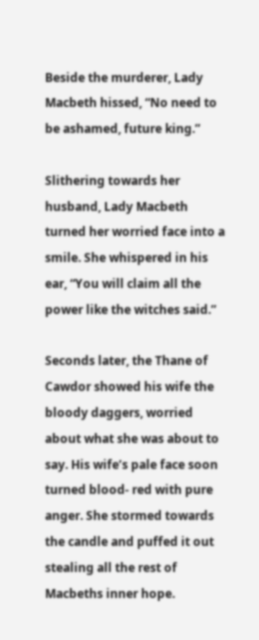Beside the murderer, Lady Macbeth hissed, “No need to be ashamed, future king.”

Slithering towards her husband, Lady Macbeth turned her worried face into a smile. She whispered in his ear, “You will claim all the power like the witches said.”

Seconds later, the Thane of Cawdor showed his wife the bloody daggers, worried about what she was about to say. His wife’s pale face soon turned blood- red with pure anger. She stormed towards the candle and puffed it out stealing all the rest of Macbeths inner hope.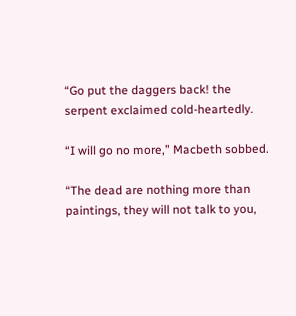“Go put the daggers back! the serpent exclaimed cold-heartedly.

“I will go no more,” Macbeth sobbed.

“The dead are nothing more than paintings, they will not talk to you,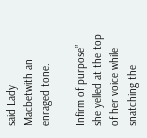said Lady Macbetwith an enraged tone.

Infirm of purpose” she yelled at the top of her voice while snatching the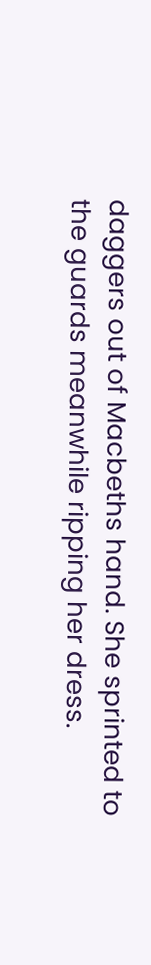daggers out of Macbeths hand. She sprinted to the guards meanwhile ripping her dress.